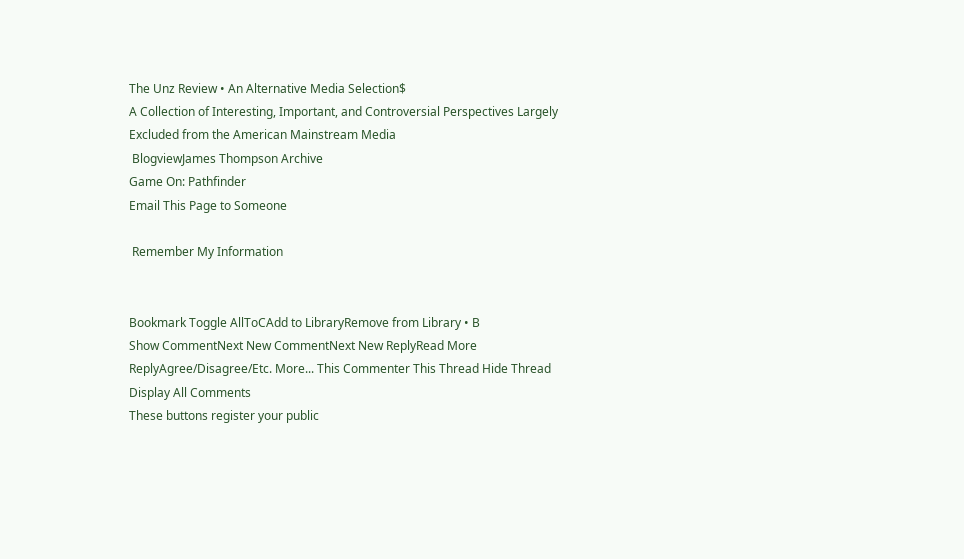The Unz Review • An Alternative Media Selection$
A Collection of Interesting, Important, and Controversial Perspectives Largely Excluded from the American Mainstream Media
 BlogviewJames Thompson Archive
Game On: Pathfinder
Email This Page to Someone

 Remember My Information


Bookmark Toggle AllToCAdd to LibraryRemove from Library • B
Show CommentNext New CommentNext New ReplyRead More
ReplyAgree/Disagree/Etc. More... This Commenter This Thread Hide Thread Display All Comments
These buttons register your public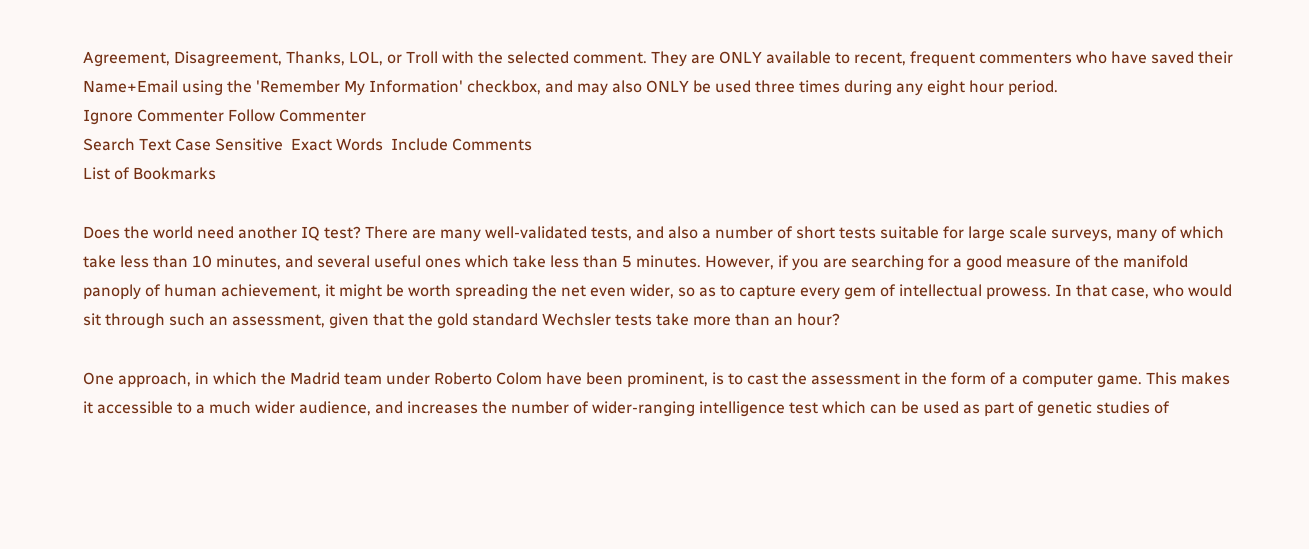Agreement, Disagreement, Thanks, LOL, or Troll with the selected comment. They are ONLY available to recent, frequent commenters who have saved their Name+Email using the 'Remember My Information' checkbox, and may also ONLY be used three times during any eight hour period.
Ignore Commenter Follow Commenter
Search Text Case Sensitive  Exact Words  Include Comments
List of Bookmarks

Does the world need another IQ test? There are many well-validated tests, and also a number of short tests suitable for large scale surveys, many of which take less than 10 minutes, and several useful ones which take less than 5 minutes. However, if you are searching for a good measure of the manifold panoply of human achievement, it might be worth spreading the net even wider, so as to capture every gem of intellectual prowess. In that case, who would sit through such an assessment, given that the gold standard Wechsler tests take more than an hour?

One approach, in which the Madrid team under Roberto Colom have been prominent, is to cast the assessment in the form of a computer game. This makes it accessible to a much wider audience, and increases the number of wider-ranging intelligence test which can be used as part of genetic studies of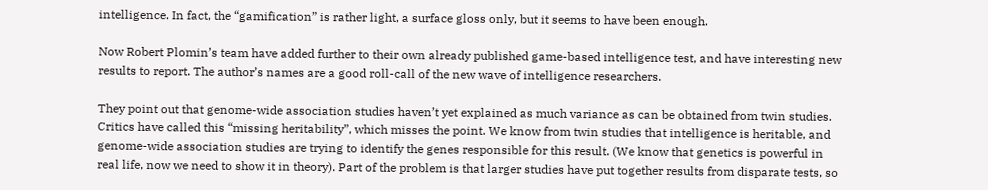intelligence. In fact, the “gamification” is rather light, a surface gloss only, but it seems to have been enough.

Now Robert Plomin’s team have added further to their own already published game-based intelligence test, and have interesting new results to report. The author’s names are a good roll-call of the new wave of intelligence researchers.

They point out that genome-wide association studies haven’t yet explained as much variance as can be obtained from twin studies. Critics have called this “missing heritability”, which misses the point. We know from twin studies that intelligence is heritable, and genome-wide association studies are trying to identify the genes responsible for this result. (We know that genetics is powerful in real life, now we need to show it in theory). Part of the problem is that larger studies have put together results from disparate tests, so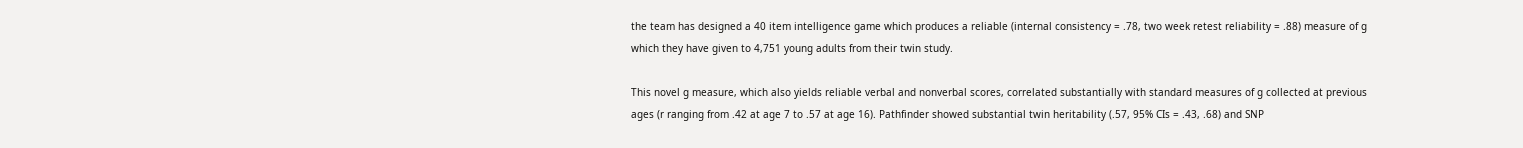the team has designed a 40 item intelligence game which produces a reliable (internal consistency = .78, two week retest reliability = .88) measure of g which they have given to 4,751 young adults from their twin study.

This novel g measure, which also yields reliable verbal and nonverbal scores, correlated substantially with standard measures of g collected at previous ages (r ranging from .42 at age 7 to .57 at age 16). Pathfinder showed substantial twin heritability (.57, 95% CIs = .43, .68) and SNP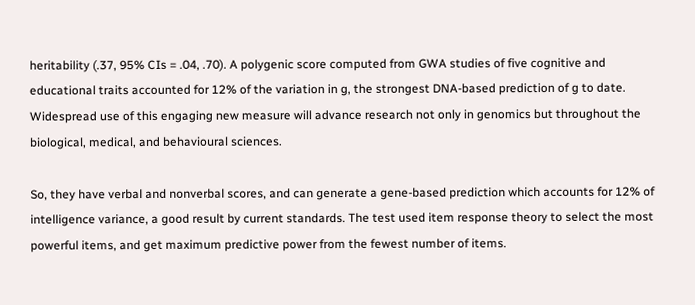heritability (.37, 95% CIs = .04, .70). A polygenic score computed from GWA studies of five cognitive and educational traits accounted for 12% of the variation in g, the strongest DNA-based prediction of g to date. Widespread use of this engaging new measure will advance research not only in genomics but throughout the biological, medical, and behavioural sciences.

So, they have verbal and nonverbal scores, and can generate a gene-based prediction which accounts for 12% of intelligence variance, a good result by current standards. The test used item response theory to select the most powerful items, and get maximum predictive power from the fewest number of items.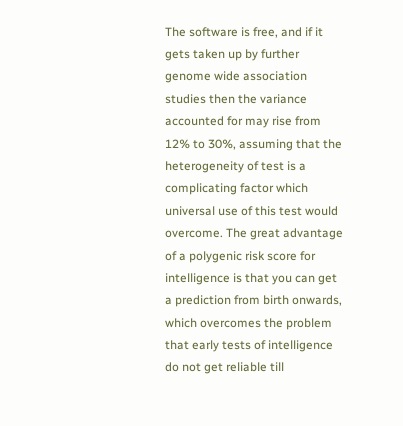The software is free, and if it gets taken up by further genome wide association studies then the variance accounted for may rise from 12% to 30%, assuming that the heterogeneity of test is a complicating factor which universal use of this test would overcome. The great advantage of a polygenic risk score for intelligence is that you can get a prediction from birth onwards, which overcomes the problem that early tests of intelligence do not get reliable till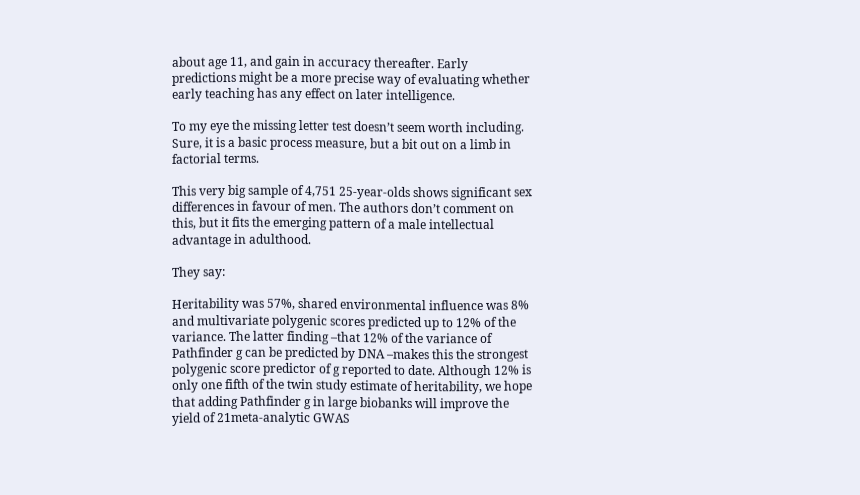about age 11, and gain in accuracy thereafter. Early predictions might be a more precise way of evaluating whether early teaching has any effect on later intelligence.

To my eye the missing letter test doesn’t seem worth including. Sure, it is a basic process measure, but a bit out on a limb in factorial terms.

This very big sample of 4,751 25-year-olds shows significant sex differences in favour of men. The authors don’t comment on this, but it fits the emerging pattern of a male intellectual advantage in adulthood.

They say:

Heritability was 57%, shared environmental influence was 8% and multivariate polygenic scores predicted up to 12% of the variance. The latter finding –that 12% of the variance of Pathfinder g can be predicted by DNA –makes this the strongest polygenic score predictor of g reported to date. Although 12% is only one fifth of the twin study estimate of heritability, we hope that adding Pathfinder g in large biobanks will improve the yield of 21meta-analytic GWAS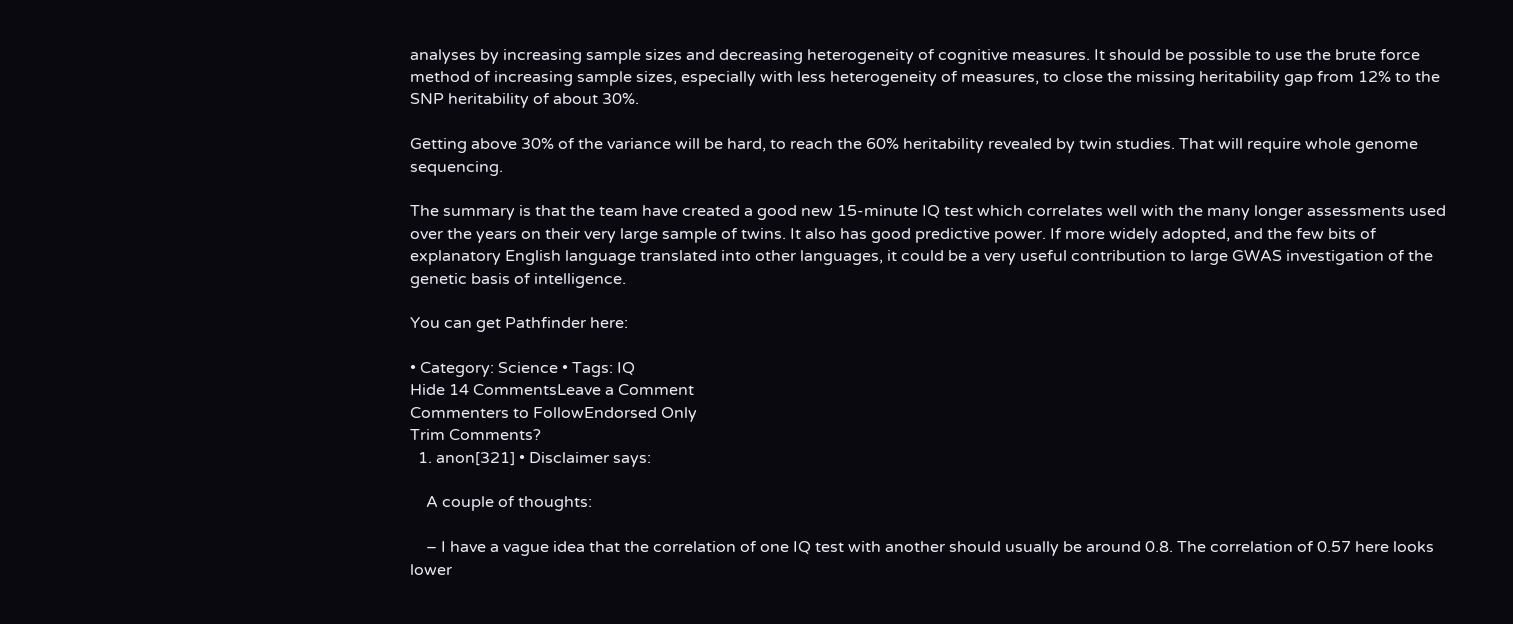analyses by increasing sample sizes and decreasing heterogeneity of cognitive measures. It should be possible to use the brute force method of increasing sample sizes, especially with less heterogeneity of measures, to close the missing heritability gap from 12% to the SNP heritability of about 30%.

Getting above 30% of the variance will be hard, to reach the 60% heritability revealed by twin studies. That will require whole genome sequencing.

The summary is that the team have created a good new 15-minute IQ test which correlates well with the many longer assessments used over the years on their very large sample of twins. It also has good predictive power. If more widely adopted, and the few bits of explanatory English language translated into other languages, it could be a very useful contribution to large GWAS investigation of the genetic basis of intelligence.

You can get Pathfinder here:

• Category: Science • Tags: IQ
Hide 14 CommentsLeave a Comment
Commenters to FollowEndorsed Only
Trim Comments?
  1. anon[321] • Disclaimer says:

    A couple of thoughts:

    – I have a vague idea that the correlation of one IQ test with another should usually be around 0.8. The correlation of 0.57 here looks lower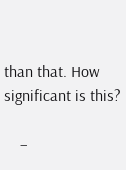than that. How significant is this?

    –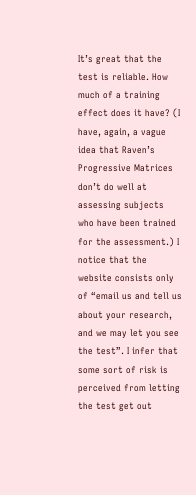It’s great that the test is reliable. How much of a training effect does it have? (I have, again, a vague idea that Raven’s Progressive Matrices don’t do well at assessing subjects who have been trained for the assessment.) I notice that the website consists only of “email us and tell us about your research, and we may let you see the test”. I infer that some sort of risk is perceived from letting the test get out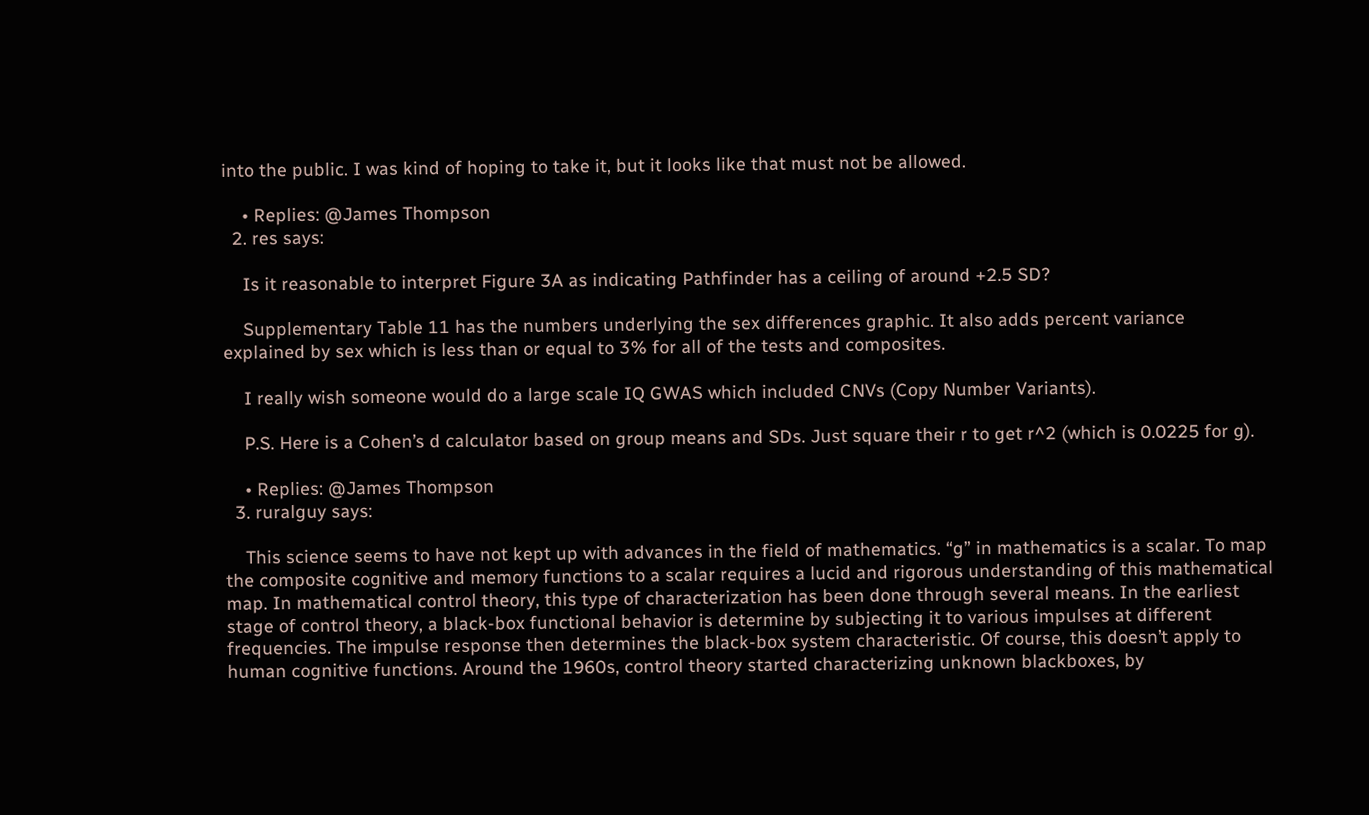into the public. I was kind of hoping to take it, but it looks like that must not be allowed.

    • Replies: @James Thompson
  2. res says:

    Is it reasonable to interpret Figure 3A as indicating Pathfinder has a ceiling of around +2.5 SD?

    Supplementary Table 11 has the numbers underlying the sex differences graphic. It also adds percent variance explained by sex which is less than or equal to 3% for all of the tests and composites.

    I really wish someone would do a large scale IQ GWAS which included CNVs (Copy Number Variants).

    P.S. Here is a Cohen’s d calculator based on group means and SDs. Just square their r to get r^2 (which is 0.0225 for g).

    • Replies: @James Thompson
  3. ruralguy says:

    This science seems to have not kept up with advances in the field of mathematics. “g” in mathematics is a scalar. To map the composite cognitive and memory functions to a scalar requires a lucid and rigorous understanding of this mathematical map. In mathematical control theory, this type of characterization has been done through several means. In the earliest stage of control theory, a black-box functional behavior is determine by subjecting it to various impulses at different frequencies. The impulse response then determines the black-box system characteristic. Of course, this doesn’t apply to human cognitive functions. Around the 1960s, control theory started characterizing unknown blackboxes, by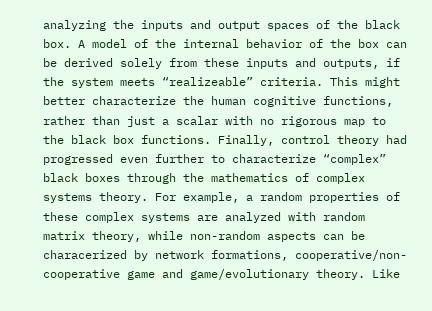analyzing the inputs and output spaces of the black box. A model of the internal behavior of the box can be derived solely from these inputs and outputs, if the system meets “realizeable” criteria. This might better characterize the human cognitive functions, rather than just a scalar with no rigorous map to the black box functions. Finally, control theory had progressed even further to characterize “complex” black boxes through the mathematics of complex systems theory. For example, a random properties of these complex systems are analyzed with random matrix theory, while non-random aspects can be characerized by network formations, cooperative/non-cooperative game and game/evolutionary theory. Like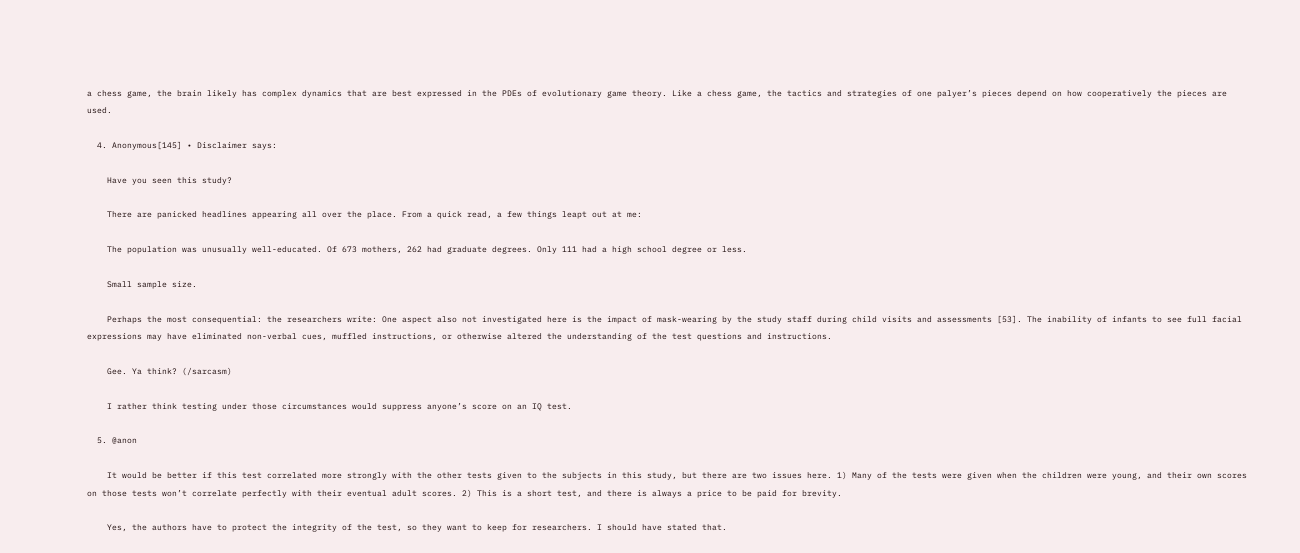a chess game, the brain likely has complex dynamics that are best expressed in the PDEs of evolutionary game theory. Like a chess game, the tactics and strategies of one palyer’s pieces depend on how cooperatively the pieces are used.

  4. Anonymous[145] • Disclaimer says:

    Have you seen this study?

    There are panicked headlines appearing all over the place. From a quick read, a few things leapt out at me:

    The population was unusually well-educated. Of 673 mothers, 262 had graduate degrees. Only 111 had a high school degree or less.

    Small sample size.

    Perhaps the most consequential: the researchers write: One aspect also not investigated here is the impact of mask-wearing by the study staff during child visits and assessments [53]. The inability of infants to see full facial expressions may have eliminated non-verbal cues, muffled instructions, or otherwise altered the understanding of the test questions and instructions.

    Gee. Ya think? (/sarcasm)

    I rather think testing under those circumstances would suppress anyone’s score on an IQ test.

  5. @anon

    It would be better if this test correlated more strongly with the other tests given to the subjects in this study, but there are two issues here. 1) Many of the tests were given when the children were young, and their own scores on those tests won’t correlate perfectly with their eventual adult scores. 2) This is a short test, and there is always a price to be paid for brevity.

    Yes, the authors have to protect the integrity of the test, so they want to keep for researchers. I should have stated that.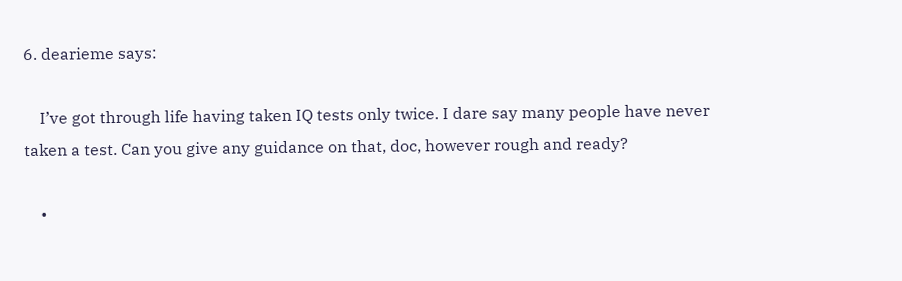6. dearieme says:

    I’ve got through life having taken IQ tests only twice. I dare say many people have never taken a test. Can you give any guidance on that, doc, however rough and ready?

    •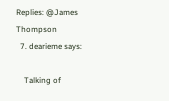Replies: @James Thompson
  7. dearieme says:

    Talking of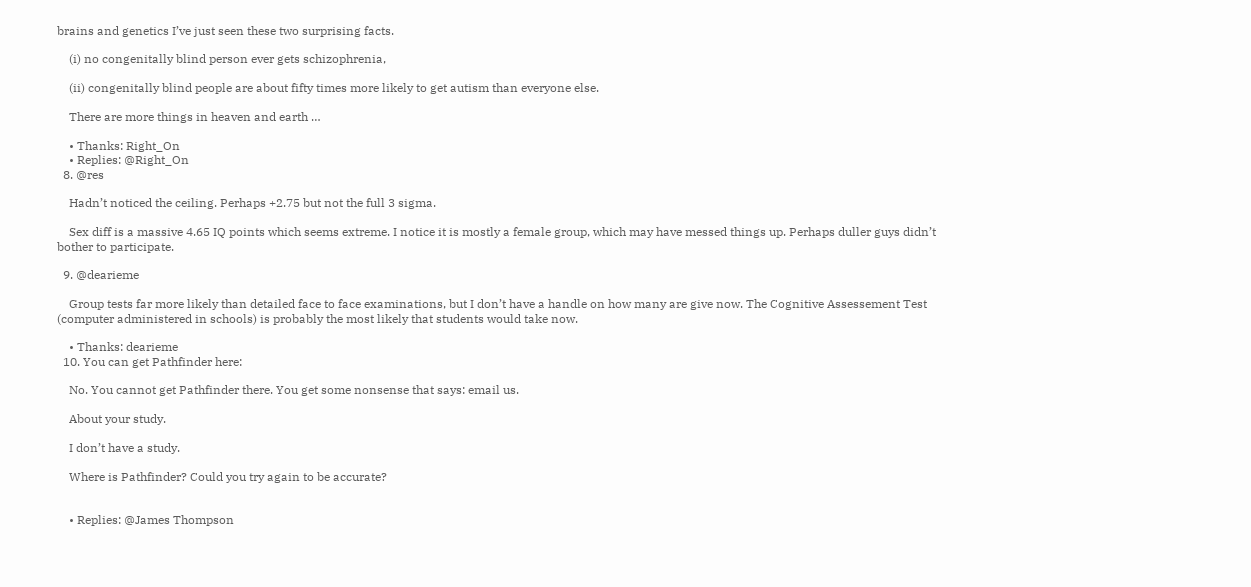brains and genetics I’ve just seen these two surprising facts.

    (i) no congenitally blind person ever gets schizophrenia,

    (ii) congenitally blind people are about fifty times more likely to get autism than everyone else.

    There are more things in heaven and earth …

    • Thanks: Right_On
    • Replies: @Right_On
  8. @res

    Hadn’t noticed the ceiling. Perhaps +2.75 but not the full 3 sigma.

    Sex diff is a massive 4.65 IQ points which seems extreme. I notice it is mostly a female group, which may have messed things up. Perhaps duller guys didn’t bother to participate.

  9. @dearieme

    Group tests far more likely than detailed face to face examinations, but I don’t have a handle on how many are give now. The Cognitive Assessement Test (computer administered in schools) is probably the most likely that students would take now.

    • Thanks: dearieme
  10. You can get Pathfinder here:

    No. You cannot get Pathfinder there. You get some nonsense that says: email us.

    About your study.

    I don’t have a study.

    Where is Pathfinder? Could you try again to be accurate?


    • Replies: @James Thompson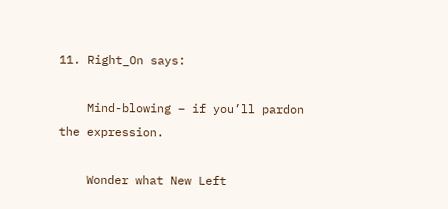11. Right_On says:

    Mind-blowing – if you’ll pardon the expression.

    Wonder what New Left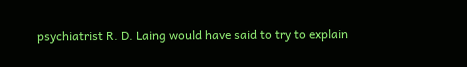psychiatrist R. D. Laing would have said to try to explain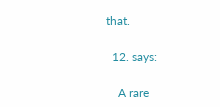that.

  12. says:

    A rare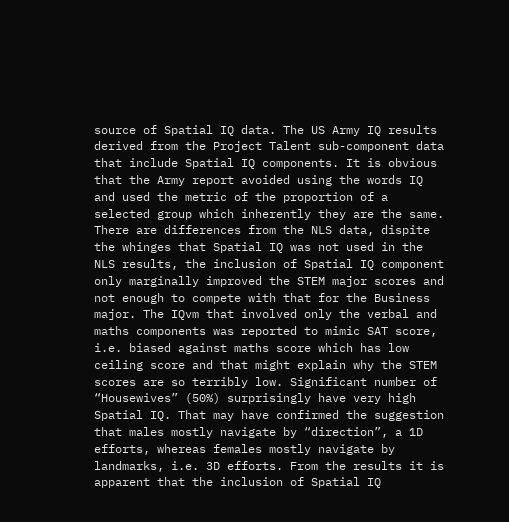source of Spatial IQ data. The US Army IQ results derived from the Project Talent sub-component data that include Spatial IQ components. It is obvious that the Army report avoided using the words IQ and used the metric of the proportion of a selected group which inherently they are the same. There are differences from the NLS data, dispite the whinges that Spatial IQ was not used in the NLS results, the inclusion of Spatial IQ component only marginally improved the STEM major scores and not enough to compete with that for the Business major. The IQvm that involved only the verbal and maths components was reported to mimic SAT score, i.e. biased against maths score which has low ceiling score and that might explain why the STEM scores are so terribly low. Significant number of “Housewives” (50%) surprisingly have very high Spatial IQ. That may have confirmed the suggestion that males mostly navigate by “direction”, a 1D efforts, whereas females mostly navigate by landmarks, i.e. 3D efforts. From the results it is apparent that the inclusion of Spatial IQ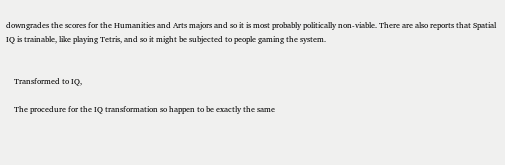downgrades the scores for the Humanities and Arts majors and so it is most probably politically non-viable. There are also reports that Spatial IQ is trainable, like playing Tetris, and so it might be subjected to people gaming the system.


    Transformed to IQ,

    The procedure for the IQ transformation so happen to be exactly the same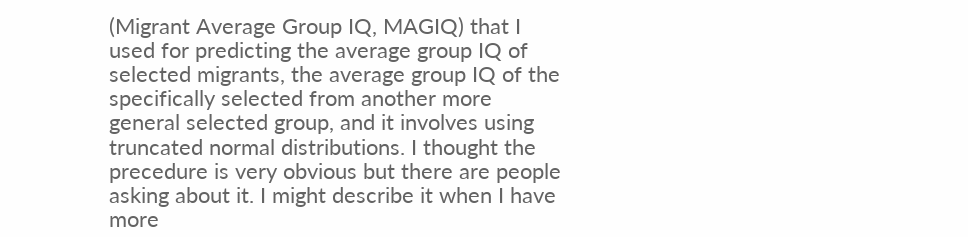(Migrant Average Group IQ, MAGIQ) that I used for predicting the average group IQ of selected migrants, the average group IQ of the specifically selected from another more general selected group, and it involves using truncated normal distributions. I thought the precedure is very obvious but there are people asking about it. I might describe it when I have more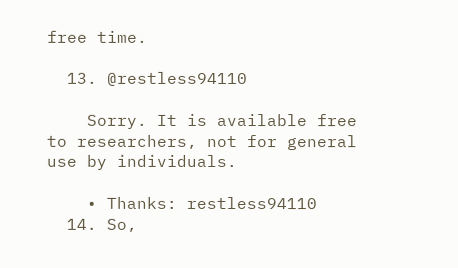free time.

  13. @restless94110

    Sorry. It is available free to researchers, not for general use by individuals.

    • Thanks: restless94110
  14. So,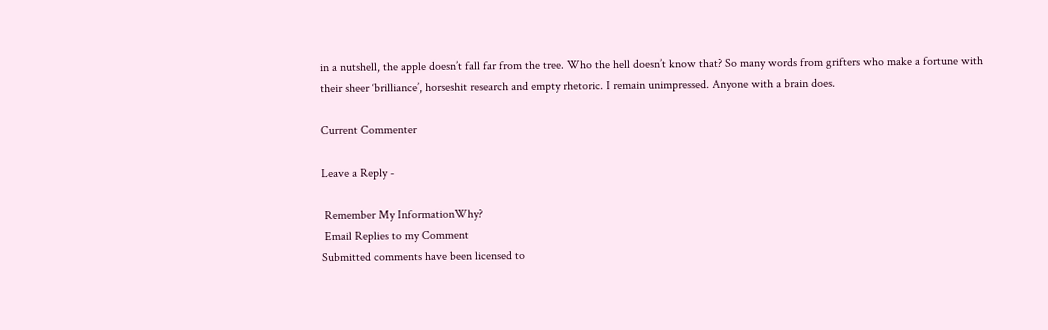in a nutshell, the apple doesn’t fall far from the tree. Who the hell doesn’t know that? So many words from grifters who make a fortune with their sheer ‘brilliance’, horseshit research and empty rhetoric. I remain unimpressed. Anyone with a brain does.

Current Commenter

Leave a Reply -

 Remember My InformationWhy?
 Email Replies to my Comment
Submitted comments have been licensed to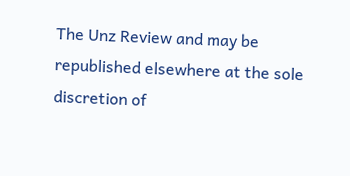The Unz Review and may be republished elsewhere at the sole discretion of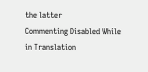the latter
Commenting Disabled While in Translation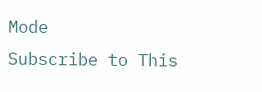Mode
Subscribe to This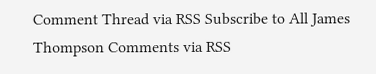Comment Thread via RSS Subscribe to All James Thompson Comments via RSS